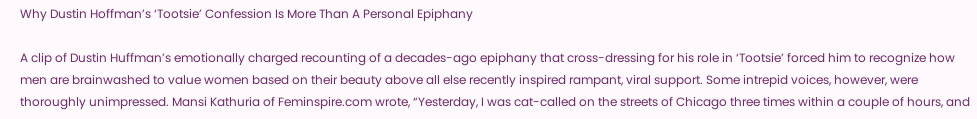Why Dustin Hoffman’s ‘Tootsie’ Confession Is More Than A Personal Epiphany

A clip of Dustin Huffman’s emotionally charged recounting of a decades-ago epiphany that cross-dressing for his role in ‘Tootsie’ forced him to recognize how men are brainwashed to value women based on their beauty above all else recently inspired rampant, viral support. Some intrepid voices, however, were thoroughly unimpressed. Mansi Kathuria of Feminspire.com wrote, “Yesterday, I was cat-called on the streets of Chicago three times within a couple of hours, and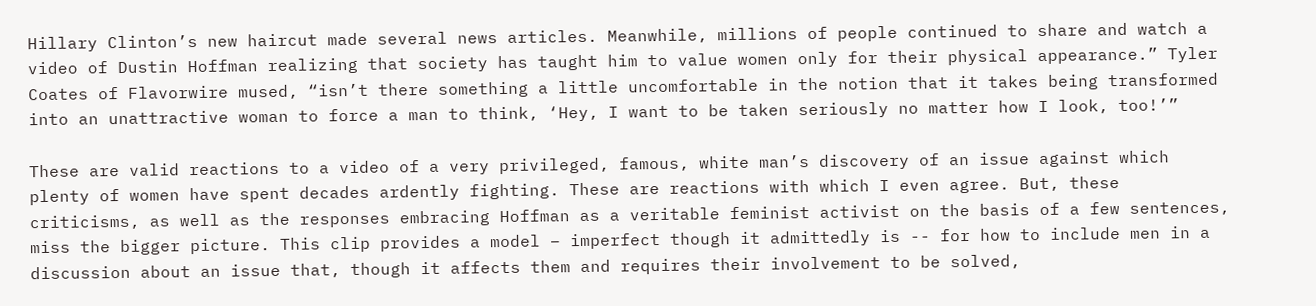Hillary Clinton’s new haircut made several news articles. Meanwhile, millions of people continued to share and watch a video of Dustin Hoffman realizing that society has taught him to value women only for their physical appearance.” Tyler Coates of Flavorwire mused, “isn’t there something a little uncomfortable in the notion that it takes being transformed into an unattractive woman to force a man to think, ‘Hey, I want to be taken seriously no matter how I look, too!’”

These are valid reactions to a video of a very privileged, famous, white man’s discovery of an issue against which plenty of women have spent decades ardently fighting. These are reactions with which I even agree. But, these criticisms, as well as the responses embracing Hoffman as a veritable feminist activist on the basis of a few sentences, miss the bigger picture. This clip provides a model – imperfect though it admittedly is -- for how to include men in a discussion about an issue that, though it affects them and requires their involvement to be solved,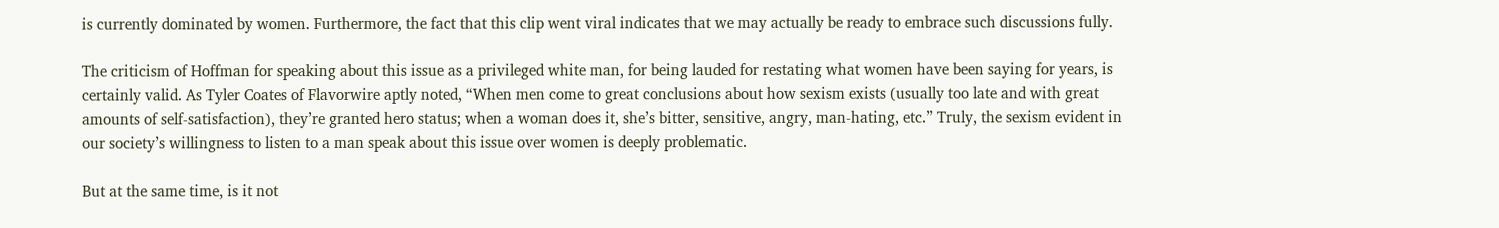is currently dominated by women. Furthermore, the fact that this clip went viral indicates that we may actually be ready to embrace such discussions fully.

The criticism of Hoffman for speaking about this issue as a privileged white man, for being lauded for restating what women have been saying for years, is certainly valid. As Tyler Coates of Flavorwire aptly noted, “When men come to great conclusions about how sexism exists (usually too late and with great amounts of self-satisfaction), they’re granted hero status; when a woman does it, she’s bitter, sensitive, angry, man-hating, etc.” Truly, the sexism evident in our society’s willingness to listen to a man speak about this issue over women is deeply problematic.

But at the same time, is it not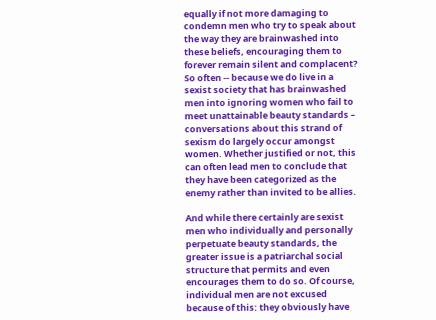equally if not more damaging to condemn men who try to speak about the way they are brainwashed into these beliefs, encouraging them to forever remain silent and complacent? So often -- because we do live in a sexist society that has brainwashed men into ignoring women who fail to meet unattainable beauty standards – conversations about this strand of sexism do largely occur amongst women. Whether justified or not, this can often lead men to conclude that they have been categorized as the enemy rather than invited to be allies.

And while there certainly are sexist men who individually and personally perpetuate beauty standards, the greater issue is a patriarchal social structure that permits and even encourages them to do so. Of course, individual men are not excused because of this: they obviously have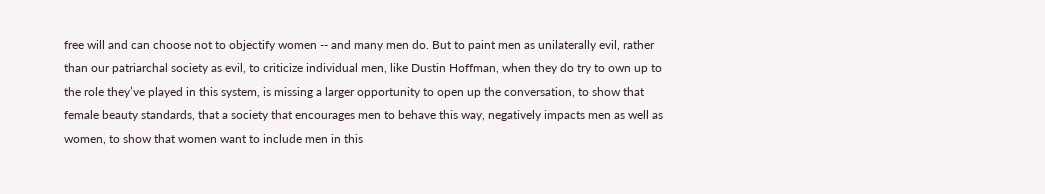free will and can choose not to objectify women -- and many men do. But to paint men as unilaterally evil, rather than our patriarchal society as evil, to criticize individual men, like Dustin Hoffman, when they do try to own up to the role they’ve played in this system, is missing a larger opportunity to open up the conversation, to show that female beauty standards, that a society that encourages men to behave this way, negatively impacts men as well as women, to show that women want to include men in this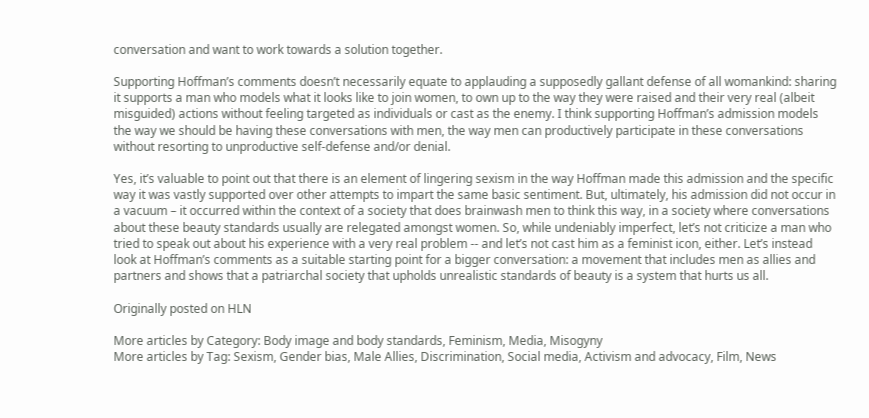conversation and want to work towards a solution together.

Supporting Hoffman’s comments doesn’t necessarily equate to applauding a supposedly gallant defense of all womankind: sharing it supports a man who models what it looks like to join women, to own up to the way they were raised and their very real (albeit misguided) actions without feeling targeted as individuals or cast as the enemy. I think supporting Hoffman’s admission models the way we should be having these conversations with men, the way men can productively participate in these conversations without resorting to unproductive self-defense and/or denial.

Yes, it’s valuable to point out that there is an element of lingering sexism in the way Hoffman made this admission and the specific way it was vastly supported over other attempts to impart the same basic sentiment. But, ultimately, his admission did not occur in a vacuum – it occurred within the context of a society that does brainwash men to think this way, in a society where conversations about these beauty standards usually are relegated amongst women. So, while undeniably imperfect, let’s not criticize a man who tried to speak out about his experience with a very real problem -- and let’s not cast him as a feminist icon, either. Let’s instead look at Hoffman’s comments as a suitable starting point for a bigger conversation: a movement that includes men as allies and partners and shows that a patriarchal society that upholds unrealistic standards of beauty is a system that hurts us all.

Originally posted on HLN

More articles by Category: Body image and body standards, Feminism, Media, Misogyny
More articles by Tag: Sexism, Gender bias, Male Allies, Discrimination, Social media, Activism and advocacy, Film, News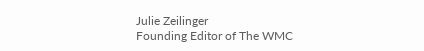Julie Zeilinger
Founding Editor of The WMC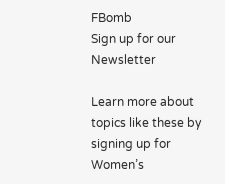FBomb
Sign up for our Newsletter

Learn more about topics like these by signing up for Women’s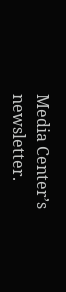Media Center’s newsletter.